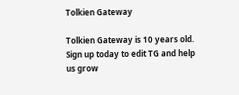Tolkien Gateway

Tolkien Gateway is 10 years old. Sign up today to edit TG and help us grow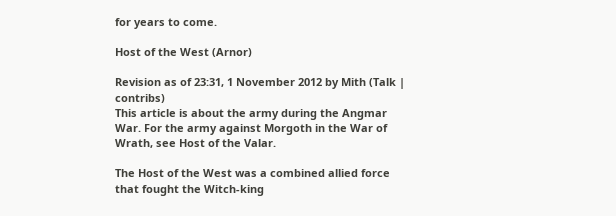for years to come.

Host of the West (Arnor)

Revision as of 23:31, 1 November 2012 by Mith (Talk | contribs)
This article is about the army during the Angmar War. For the army against Morgoth in the War of Wrath, see Host of the Valar.

The Host of the West was a combined allied force that fought the Witch-king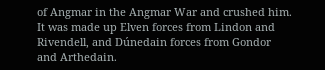of Angmar in the Angmar War and crushed him. It was made up Elven forces from Lindon and Rivendell, and Dúnedain forces from Gondor and Arthedain.